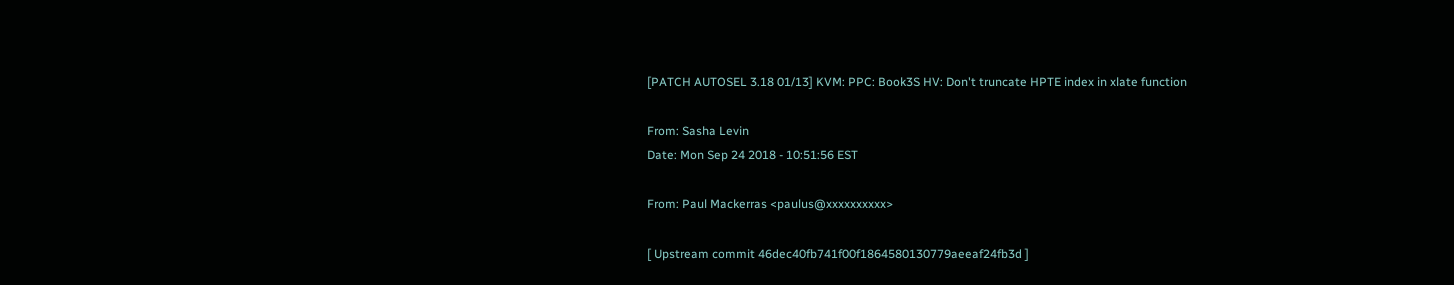[PATCH AUTOSEL 3.18 01/13] KVM: PPC: Book3S HV: Don't truncate HPTE index in xlate function

From: Sasha Levin
Date: Mon Sep 24 2018 - 10:51:56 EST

From: Paul Mackerras <paulus@xxxxxxxxxx>

[ Upstream commit 46dec40fb741f00f1864580130779aeeaf24fb3d ]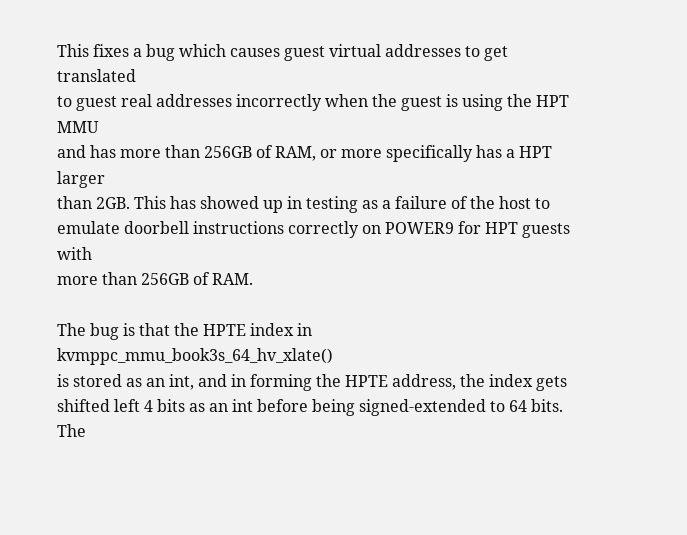This fixes a bug which causes guest virtual addresses to get translated
to guest real addresses incorrectly when the guest is using the HPT MMU
and has more than 256GB of RAM, or more specifically has a HPT larger
than 2GB. This has showed up in testing as a failure of the host to
emulate doorbell instructions correctly on POWER9 for HPT guests with
more than 256GB of RAM.

The bug is that the HPTE index in kvmppc_mmu_book3s_64_hv_xlate()
is stored as an int, and in forming the HPTE address, the index gets
shifted left 4 bits as an int before being signed-extended to 64 bits.
The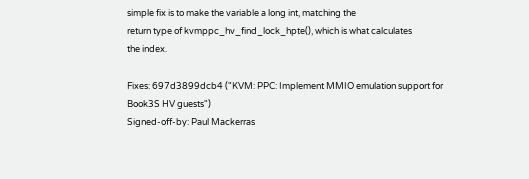simple fix is to make the variable a long int, matching the
return type of kvmppc_hv_find_lock_hpte(), which is what calculates
the index.

Fixes: 697d3899dcb4 ("KVM: PPC: Implement MMIO emulation support for Book3S HV guests")
Signed-off-by: Paul Mackerras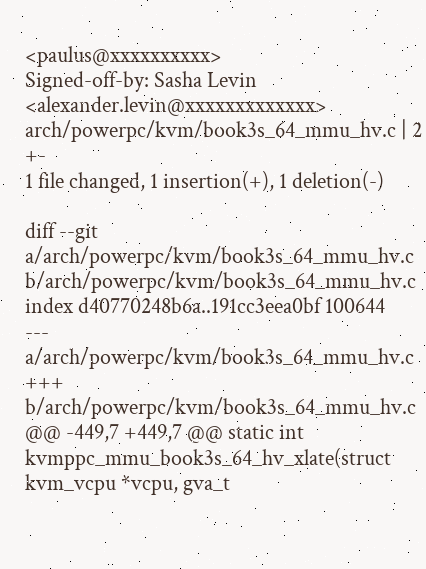<paulus@xxxxxxxxxx>
Signed-off-by: Sasha Levin <alexander.levin@xxxxxxxxxxxxx>
arch/powerpc/kvm/book3s_64_mmu_hv.c | 2 +-
1 file changed, 1 insertion(+), 1 deletion(-)

diff --git a/arch/powerpc/kvm/book3s_64_mmu_hv.c b/arch/powerpc/kvm/book3s_64_mmu_hv.c
index d40770248b6a..191cc3eea0bf 100644
--- a/arch/powerpc/kvm/book3s_64_mmu_hv.c
+++ b/arch/powerpc/kvm/book3s_64_mmu_hv.c
@@ -449,7 +449,7 @@ static int kvmppc_mmu_book3s_64_hv_xlate(struct kvm_vcpu *vcpu, gva_t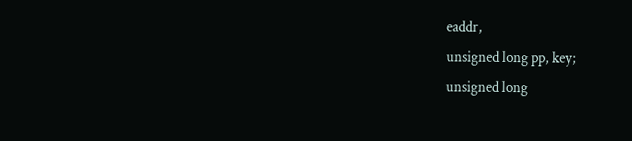eaddr,
unsigned long pp, key;
unsigned long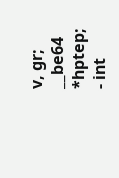v, gr;
__be64 *hptep;
- int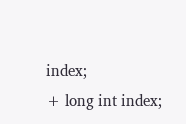index;
+ long int index;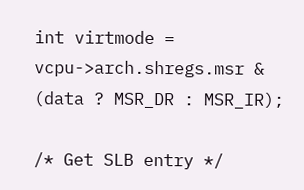int virtmode = vcpu->arch.shregs.msr & (data ? MSR_DR : MSR_IR);

/* Get SLB entry */